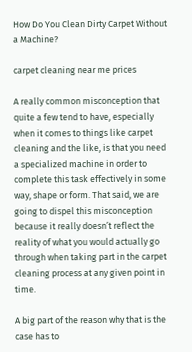How Do You Clean Dirty Carpet Without a Machine?

carpet cleaning near me prices

A really common misconception that quite a few tend to have, especially when it comes to things like carpet cleaning and the like, is that you need a specialized machine in order to complete this task effectively in some way, shape or form. That said, we are going to dispel this misconception because it really doesn’t reflect the reality of what you would actually go through when taking part in the carpet cleaning process at any given point in time.

A big part of the reason why that is the case has to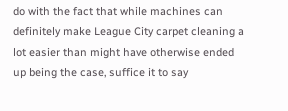do with the fact that while machines can definitely make League City carpet cleaning a lot easier than might have otherwise ended up being the case, suffice it to say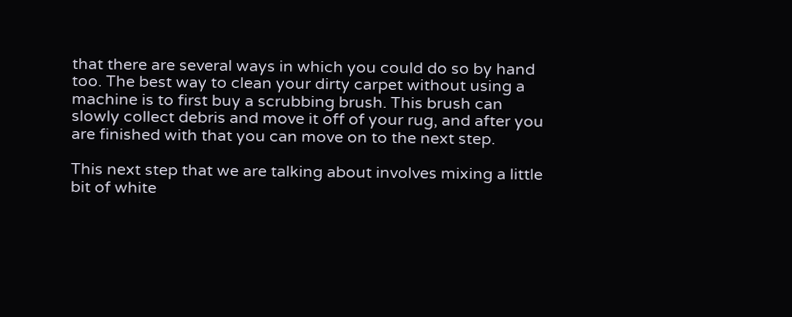that there are several ways in which you could do so by hand too. The best way to clean your dirty carpet without using a machine is to first buy a scrubbing brush. This brush can slowly collect debris and move it off of your rug, and after you are finished with that you can move on to the next step.

This next step that we are talking about involves mixing a little bit of white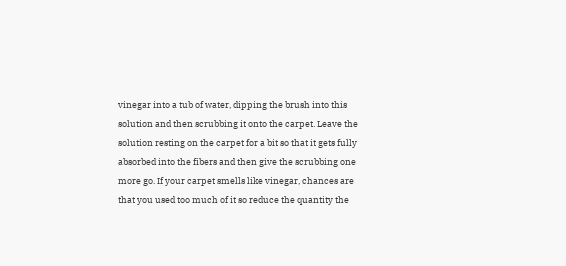vinegar into a tub of water, dipping the brush into this solution and then scrubbing it onto the carpet. Leave the solution resting on the carpet for a bit so that it gets fully absorbed into the fibers and then give the scrubbing one more go. If your carpet smells like vinegar, chances are that you used too much of it so reduce the quantity the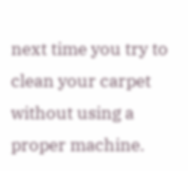next time you try to clean your carpet without using a proper machine.